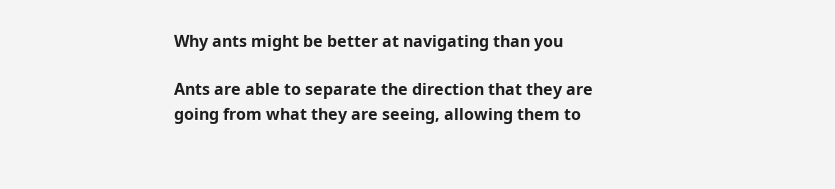Why ants might be better at navigating than you

Ants are able to separate the direction that they are going from what they are seeing, allowing them to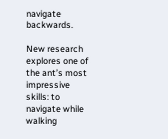navigate backwards.

New research explores one of the ant’s most impressive skills: to navigate while walking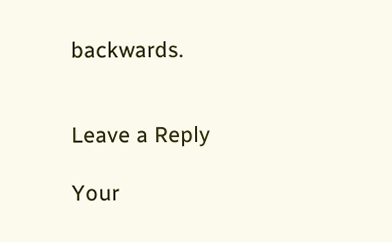backwards.


Leave a Reply

Your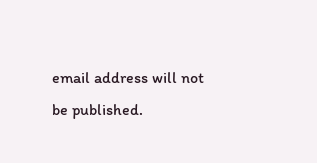email address will not be published.